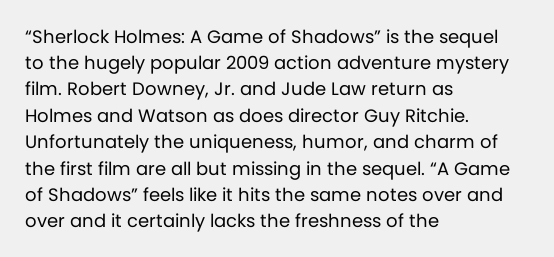“Sherlock Holmes: A Game of Shadows” is the sequel to the hugely popular 2009 action adventure mystery film. Robert Downey, Jr. and Jude Law return as Holmes and Watson as does director Guy Ritchie. Unfortunately the uniqueness, humor, and charm of the first film are all but missing in the sequel. “A Game of Shadows” feels like it hits the same notes over and over and it certainly lacks the freshness of the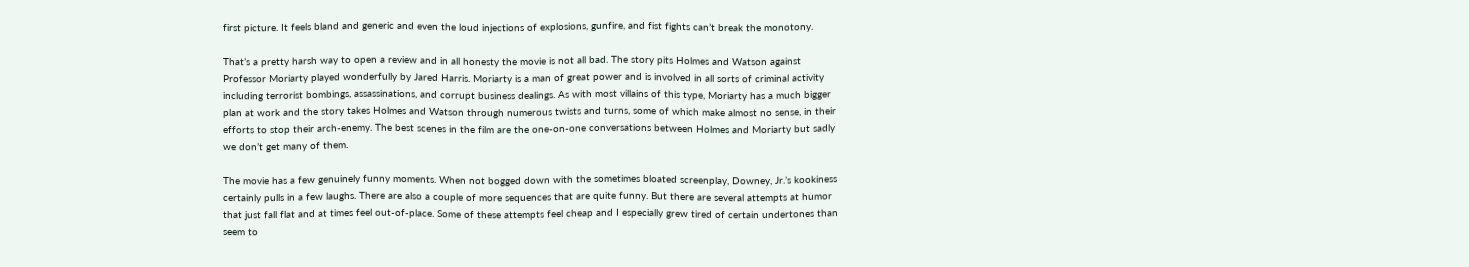first picture. It feels bland and generic and even the loud injections of explosions, gunfire, and fist fights can’t break the monotony.

That’s a pretty harsh way to open a review and in all honesty the movie is not all bad. The story pits Holmes and Watson against Professor Moriarty played wonderfully by Jared Harris. Moriarty is a man of great power and is involved in all sorts of criminal activity including terrorist bombings, assassinations, and corrupt business dealings. As with most villains of this type, Moriarty has a much bigger plan at work and the story takes Holmes and Watson through numerous twists and turns, some of which make almost no sense, in their efforts to stop their arch-enemy. The best scenes in the film are the one-on-one conversations between Holmes and Moriarty but sadly we don’t get many of them.

The movie has a few genuinely funny moments. When not bogged down with the sometimes bloated screenplay, Downey, Jr.’s kookiness certainly pulls in a few laughs. There are also a couple of more sequences that are quite funny. But there are several attempts at humor that just fall flat and at times feel out-of-place. Some of these attempts feel cheap and I especially grew tired of certain undertones than seem to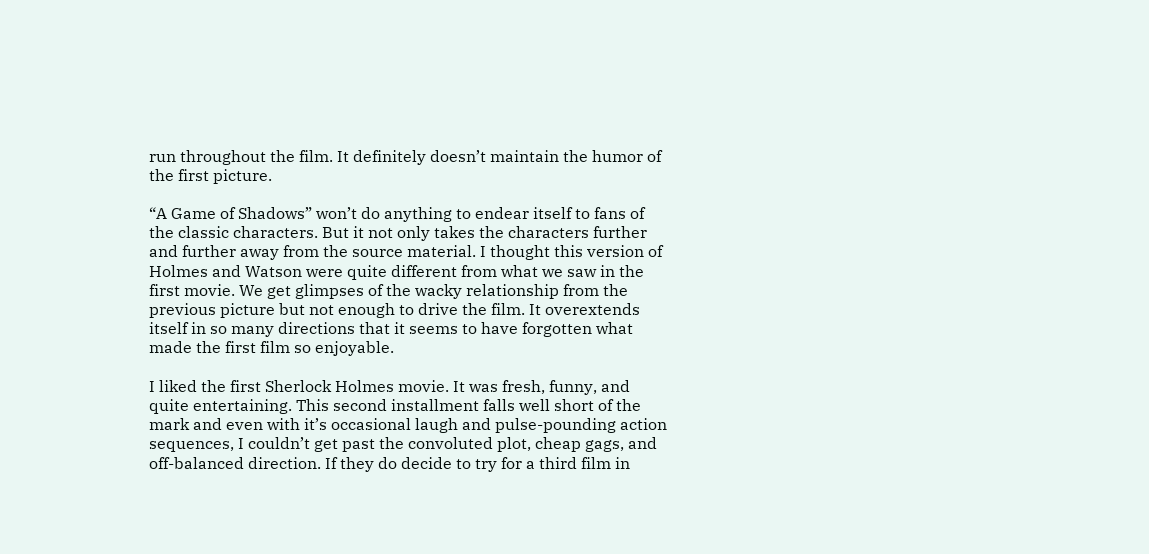run throughout the film. It definitely doesn’t maintain the humor of the first picture.

“A Game of Shadows” won’t do anything to endear itself to fans of the classic characters. But it not only takes the characters further and further away from the source material. I thought this version of Holmes and Watson were quite different from what we saw in the first movie. We get glimpses of the wacky relationship from the previous picture but not enough to drive the film. It overextends itself in so many directions that it seems to have forgotten what made the first film so enjoyable.

I liked the first Sherlock Holmes movie. It was fresh, funny, and quite entertaining. This second installment falls well short of the mark and even with it’s occasional laugh and pulse-pounding action sequences, I couldn’t get past the convoluted plot, cheap gags, and off-balanced direction. If they do decide to try for a third film in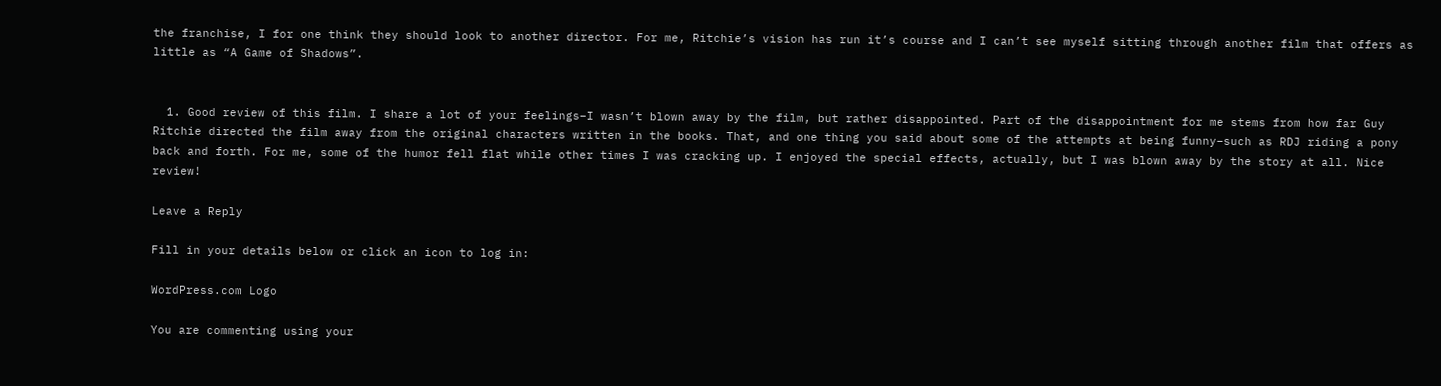the franchise, I for one think they should look to another director. For me, Ritchie’s vision has run it’s course and I can’t see myself sitting through another film that offers as little as “A Game of Shadows”.


  1. Good review of this film. I share a lot of your feelings–I wasn’t blown away by the film, but rather disappointed. Part of the disappointment for me stems from how far Guy Ritchie directed the film away from the original characters written in the books. That, and one thing you said about some of the attempts at being funny–such as RDJ riding a pony back and forth. For me, some of the humor fell flat while other times I was cracking up. I enjoyed the special effects, actually, but I was blown away by the story at all. Nice review!

Leave a Reply

Fill in your details below or click an icon to log in:

WordPress.com Logo

You are commenting using your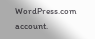WordPress.com account.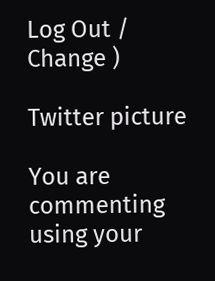Log Out /  Change )

Twitter picture

You are commenting using your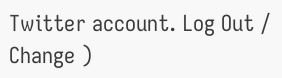Twitter account. Log Out /  Change )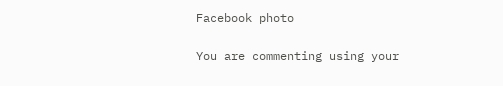Facebook photo

You are commenting using your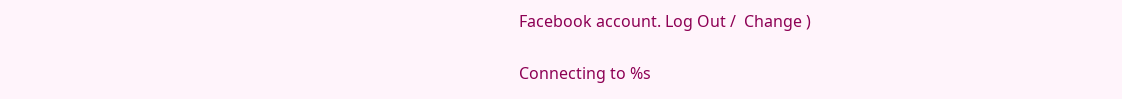Facebook account. Log Out /  Change )

Connecting to %s